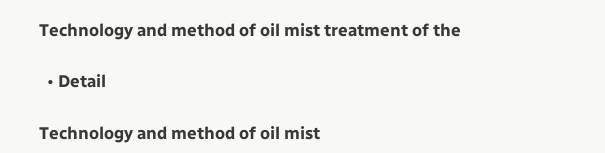Technology and method of oil mist treatment of the

  • Detail

Technology and method of oil mist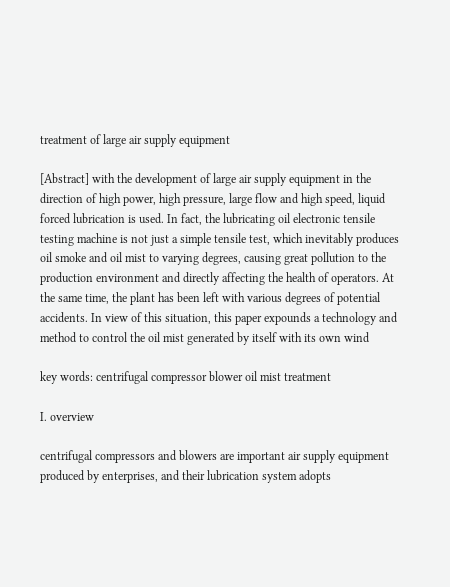treatment of large air supply equipment

[Abstract] with the development of large air supply equipment in the direction of high power, high pressure, large flow and high speed, liquid forced lubrication is used. In fact, the lubricating oil electronic tensile testing machine is not just a simple tensile test, which inevitably produces oil smoke and oil mist to varying degrees, causing great pollution to the production environment and directly affecting the health of operators. At the same time, the plant has been left with various degrees of potential accidents. In view of this situation, this paper expounds a technology and method to control the oil mist generated by itself with its own wind

key words: centrifugal compressor blower oil mist treatment

I. overview

centrifugal compressors and blowers are important air supply equipment produced by enterprises, and their lubrication system adopts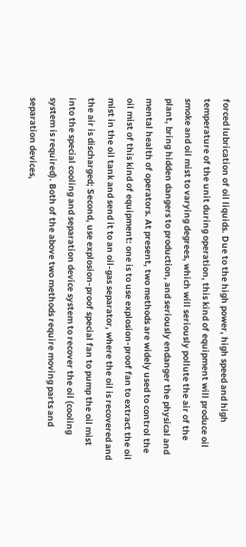forced lubrication of oil liquids. Due to the high power, high speed and high temperature of the unit during operation, this kind of equipment will produce oil smoke and oil mist to varying degrees, which will seriously pollute the air of the plant, bring hidden dangers to production, and seriously endanger the physical and mental health of operators. At present, two methods are widely used to control the oil mist of this kind of equipment: one is to use explosion-proof fan to extract the oil mist in the oil tank and send it to an oil-gas separator, where the oil is recovered and the air is discharged; Second, use explosion-proof special fan to pump the oil mist into the special cooling and separation device system to recover the oil (cooling system is required). Both of the above two methods require moving parts and separation devices,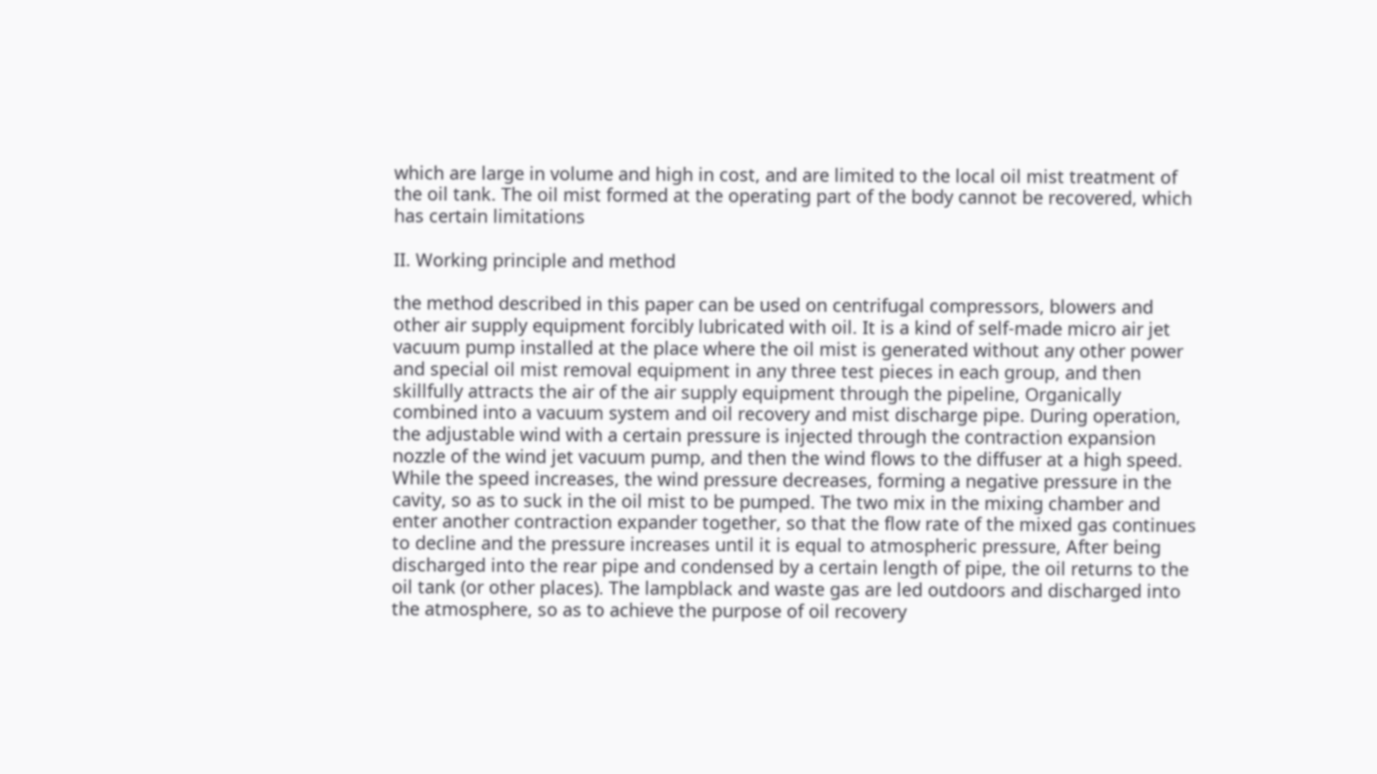which are large in volume and high in cost, and are limited to the local oil mist treatment of the oil tank. The oil mist formed at the operating part of the body cannot be recovered, which has certain limitations

II. Working principle and method

the method described in this paper can be used on centrifugal compressors, blowers and other air supply equipment forcibly lubricated with oil. It is a kind of self-made micro air jet vacuum pump installed at the place where the oil mist is generated without any other power and special oil mist removal equipment in any three test pieces in each group, and then skillfully attracts the air of the air supply equipment through the pipeline, Organically combined into a vacuum system and oil recovery and mist discharge pipe. During operation, the adjustable wind with a certain pressure is injected through the contraction expansion nozzle of the wind jet vacuum pump, and then the wind flows to the diffuser at a high speed. While the speed increases, the wind pressure decreases, forming a negative pressure in the cavity, so as to suck in the oil mist to be pumped. The two mix in the mixing chamber and enter another contraction expander together, so that the flow rate of the mixed gas continues to decline and the pressure increases until it is equal to atmospheric pressure, After being discharged into the rear pipe and condensed by a certain length of pipe, the oil returns to the oil tank (or other places). The lampblack and waste gas are led outdoors and discharged into the atmosphere, so as to achieve the purpose of oil recovery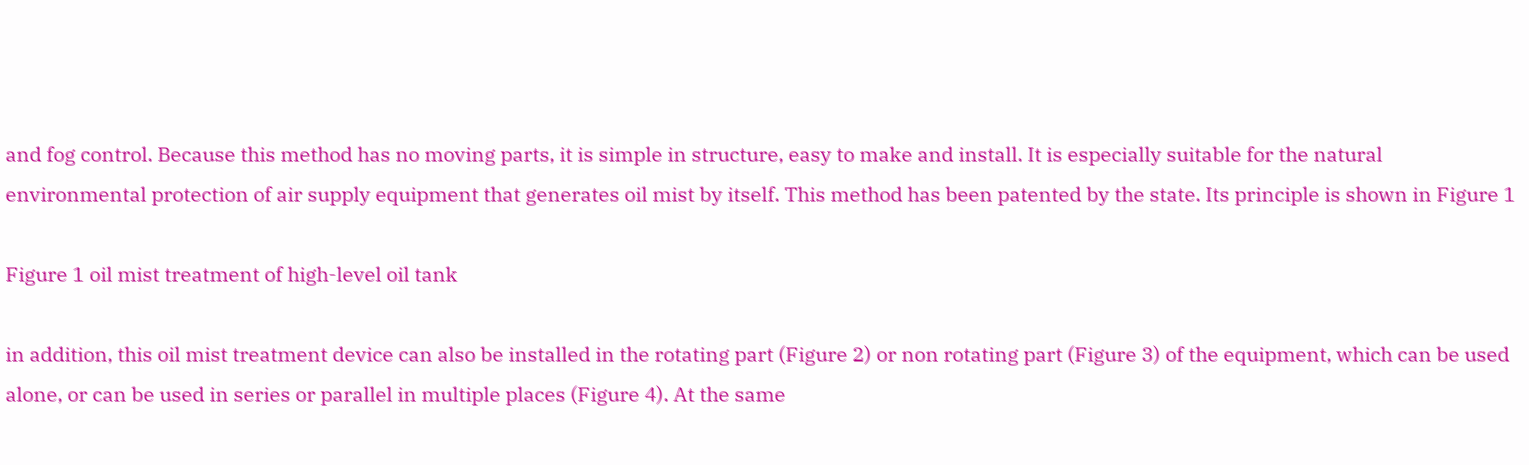and fog control. Because this method has no moving parts, it is simple in structure, easy to make and install. It is especially suitable for the natural environmental protection of air supply equipment that generates oil mist by itself. This method has been patented by the state. Its principle is shown in Figure 1

Figure 1 oil mist treatment of high-level oil tank

in addition, this oil mist treatment device can also be installed in the rotating part (Figure 2) or non rotating part (Figure 3) of the equipment, which can be used alone, or can be used in series or parallel in multiple places (Figure 4). At the same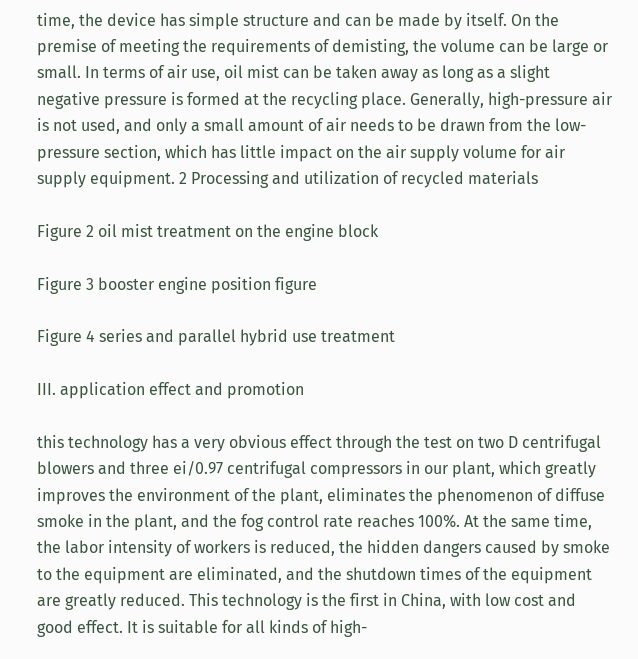time, the device has simple structure and can be made by itself. On the premise of meeting the requirements of demisting, the volume can be large or small. In terms of air use, oil mist can be taken away as long as a slight negative pressure is formed at the recycling place. Generally, high-pressure air is not used, and only a small amount of air needs to be drawn from the low-pressure section, which has little impact on the air supply volume for air supply equipment. 2 Processing and utilization of recycled materials

Figure 2 oil mist treatment on the engine block

Figure 3 booster engine position figure

Figure 4 series and parallel hybrid use treatment

III. application effect and promotion

this technology has a very obvious effect through the test on two D centrifugal blowers and three ei/0.97 centrifugal compressors in our plant, which greatly improves the environment of the plant, eliminates the phenomenon of diffuse smoke in the plant, and the fog control rate reaches 100%. At the same time, the labor intensity of workers is reduced, the hidden dangers caused by smoke to the equipment are eliminated, and the shutdown times of the equipment are greatly reduced. This technology is the first in China, with low cost and good effect. It is suitable for all kinds of high-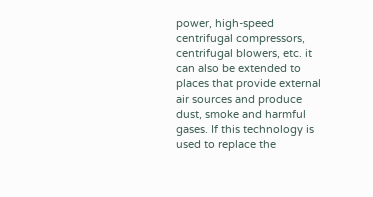power, high-speed centrifugal compressors, centrifugal blowers, etc. it can also be extended to places that provide external air sources and produce dust, smoke and harmful gases. If this technology is used to replace the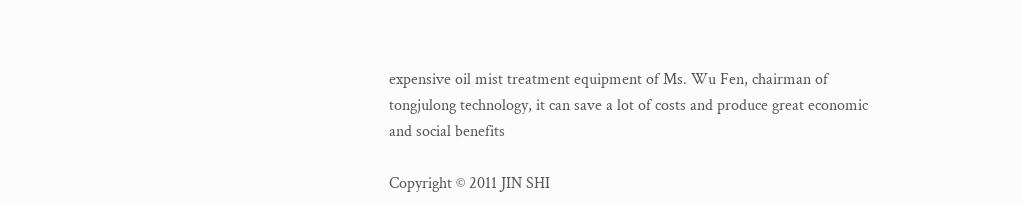expensive oil mist treatment equipment of Ms. Wu Fen, chairman of tongjulong technology, it can save a lot of costs and produce great economic and social benefits

Copyright © 2011 JIN SHI